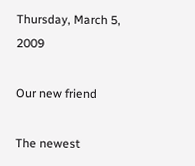Thursday, March 5, 2009

Our new friend

The newest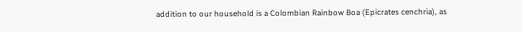addition to our household is a Colombian Rainbow Boa (Epicrates cenchria), as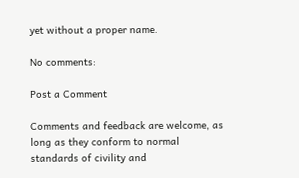yet without a proper name.

No comments:

Post a Comment

Comments and feedback are welcome, as long as they conform to normal standards of civility and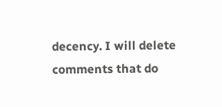decency. I will delete comments that do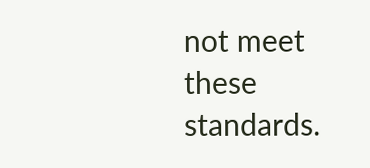not meet these standards.